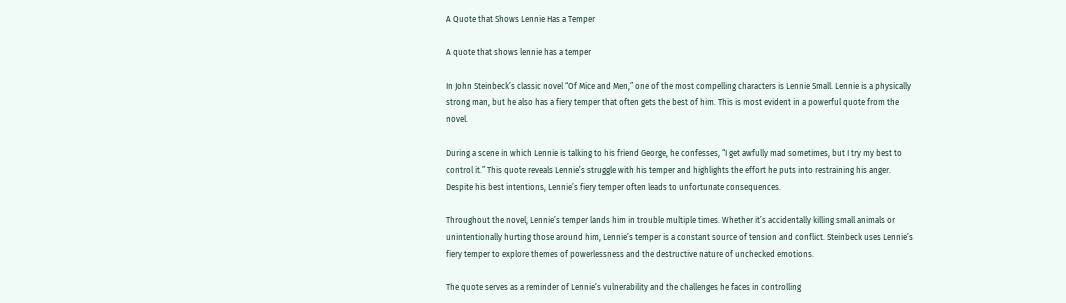A Quote that Shows Lennie Has a Temper

A quote that shows lennie has a temper

In John Steinbeck’s classic novel “Of Mice and Men,” one of the most compelling characters is Lennie Small. Lennie is a physically strong man, but he also has a fiery temper that often gets the best of him. This is most evident in a powerful quote from the novel.

During a scene in which Lennie is talking to his friend George, he confesses, “I get awfully mad sometimes, but I try my best to control it.” This quote reveals Lennie’s struggle with his temper and highlights the effort he puts into restraining his anger. Despite his best intentions, Lennie’s fiery temper often leads to unfortunate consequences.

Throughout the novel, Lennie’s temper lands him in trouble multiple times. Whether it’s accidentally killing small animals or unintentionally hurting those around him, Lennie’s temper is a constant source of tension and conflict. Steinbeck uses Lennie’s fiery temper to explore themes of powerlessness and the destructive nature of unchecked emotions.

The quote serves as a reminder of Lennie’s vulnerability and the challenges he faces in controlling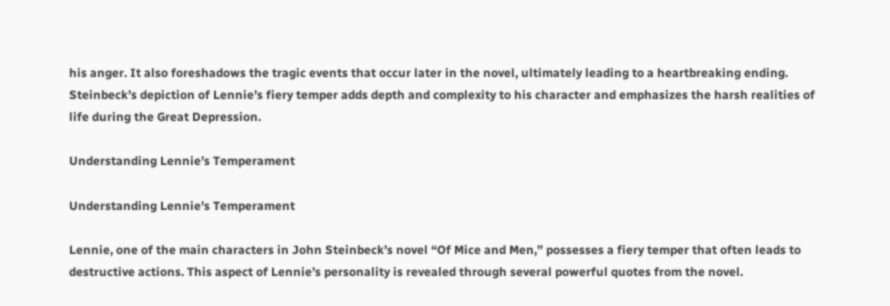his anger. It also foreshadows the tragic events that occur later in the novel, ultimately leading to a heartbreaking ending. Steinbeck’s depiction of Lennie’s fiery temper adds depth and complexity to his character and emphasizes the harsh realities of life during the Great Depression.

Understanding Lennie’s Temperament

Understanding Lennie's Temperament

Lennie, one of the main characters in John Steinbeck’s novel “Of Mice and Men,” possesses a fiery temper that often leads to destructive actions. This aspect of Lennie’s personality is revealed through several powerful quotes from the novel.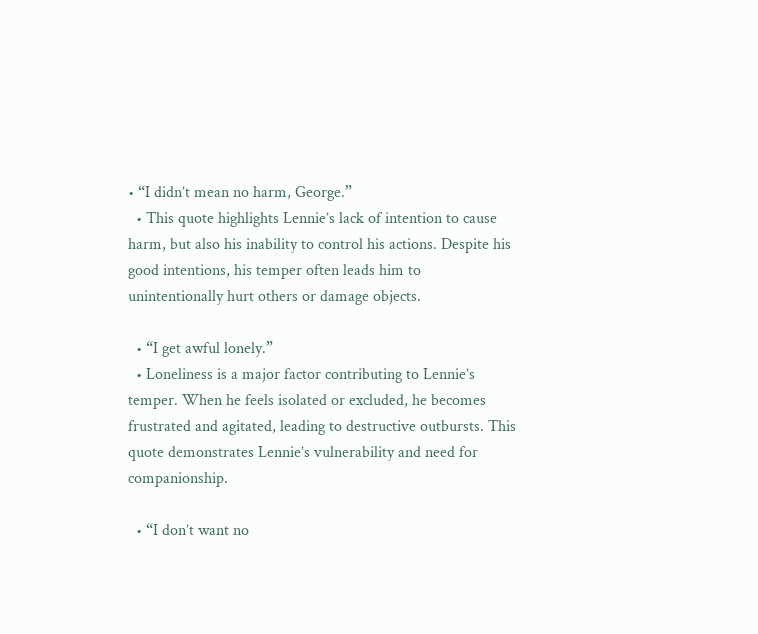• “I didn’t mean no harm, George.”
  • This quote highlights Lennie’s lack of intention to cause harm, but also his inability to control his actions. Despite his good intentions, his temper often leads him to unintentionally hurt others or damage objects.

  • “I get awful lonely.”
  • Loneliness is a major factor contributing to Lennie’s temper. When he feels isolated or excluded, he becomes frustrated and agitated, leading to destructive outbursts. This quote demonstrates Lennie’s vulnerability and need for companionship.

  • “I don’t want no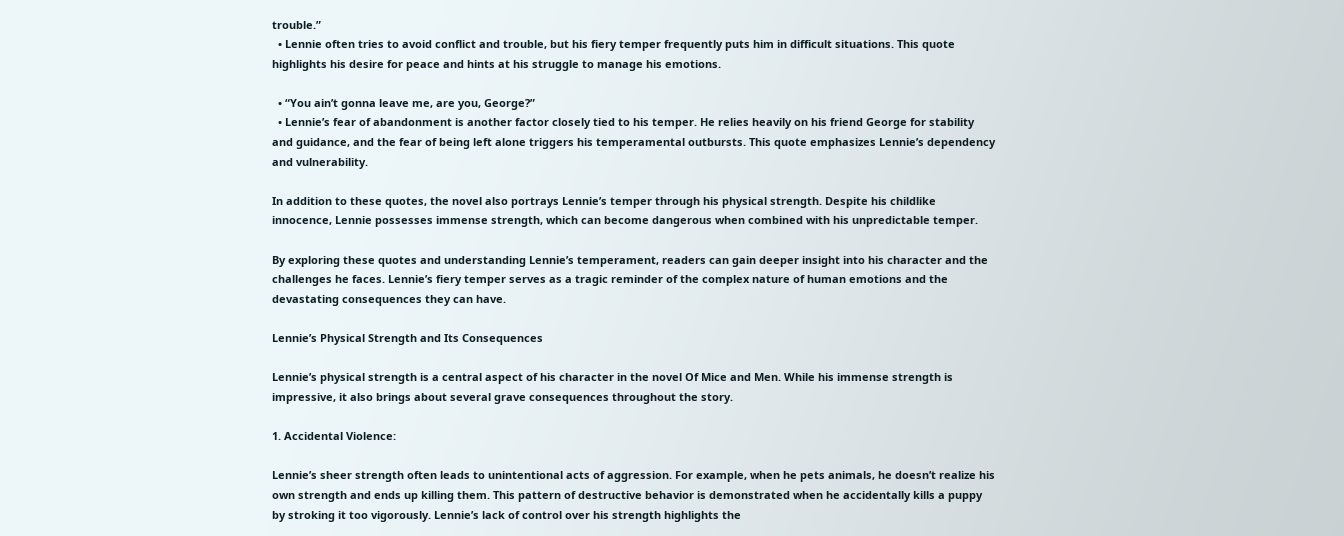trouble.”
  • Lennie often tries to avoid conflict and trouble, but his fiery temper frequently puts him in difficult situations. This quote highlights his desire for peace and hints at his struggle to manage his emotions.

  • “You ain’t gonna leave me, are you, George?”
  • Lennie’s fear of abandonment is another factor closely tied to his temper. He relies heavily on his friend George for stability and guidance, and the fear of being left alone triggers his temperamental outbursts. This quote emphasizes Lennie’s dependency and vulnerability.

In addition to these quotes, the novel also portrays Lennie’s temper through his physical strength. Despite his childlike innocence, Lennie possesses immense strength, which can become dangerous when combined with his unpredictable temper.

By exploring these quotes and understanding Lennie’s temperament, readers can gain deeper insight into his character and the challenges he faces. Lennie’s fiery temper serves as a tragic reminder of the complex nature of human emotions and the devastating consequences they can have.

Lennie’s Physical Strength and Its Consequences

Lennie’s physical strength is a central aspect of his character in the novel Of Mice and Men. While his immense strength is impressive, it also brings about several grave consequences throughout the story.

1. Accidental Violence:

Lennie’s sheer strength often leads to unintentional acts of aggression. For example, when he pets animals, he doesn’t realize his own strength and ends up killing them. This pattern of destructive behavior is demonstrated when he accidentally kills a puppy by stroking it too vigorously. Lennie’s lack of control over his strength highlights the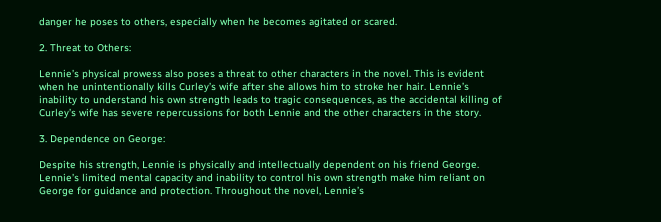danger he poses to others, especially when he becomes agitated or scared.

2. Threat to Others:

Lennie’s physical prowess also poses a threat to other characters in the novel. This is evident when he unintentionally kills Curley’s wife after she allows him to stroke her hair. Lennie’s inability to understand his own strength leads to tragic consequences, as the accidental killing of Curley’s wife has severe repercussions for both Lennie and the other characters in the story.

3. Dependence on George:

Despite his strength, Lennie is physically and intellectually dependent on his friend George. Lennie’s limited mental capacity and inability to control his own strength make him reliant on George for guidance and protection. Throughout the novel, Lennie’s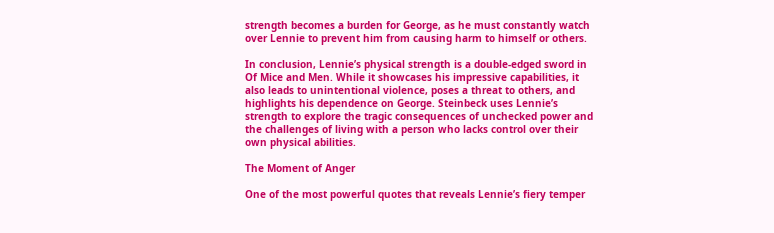strength becomes a burden for George, as he must constantly watch over Lennie to prevent him from causing harm to himself or others.

In conclusion, Lennie’s physical strength is a double-edged sword in Of Mice and Men. While it showcases his impressive capabilities, it also leads to unintentional violence, poses a threat to others, and highlights his dependence on George. Steinbeck uses Lennie’s strength to explore the tragic consequences of unchecked power and the challenges of living with a person who lacks control over their own physical abilities.

The Moment of Anger

One of the most powerful quotes that reveals Lennie’s fiery temper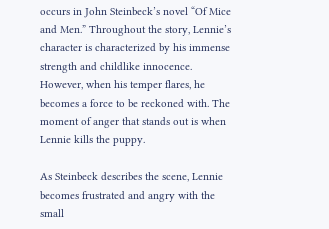occurs in John Steinbeck’s novel “Of Mice and Men.” Throughout the story, Lennie’s character is characterized by his immense strength and childlike innocence. However, when his temper flares, he becomes a force to be reckoned with. The moment of anger that stands out is when Lennie kills the puppy.

As Steinbeck describes the scene, Lennie becomes frustrated and angry with the small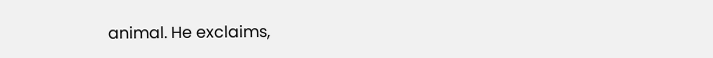animal. He exclaims,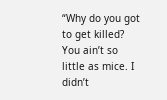“Why do you got to get killed? You ain’t so little as mice. I didn’t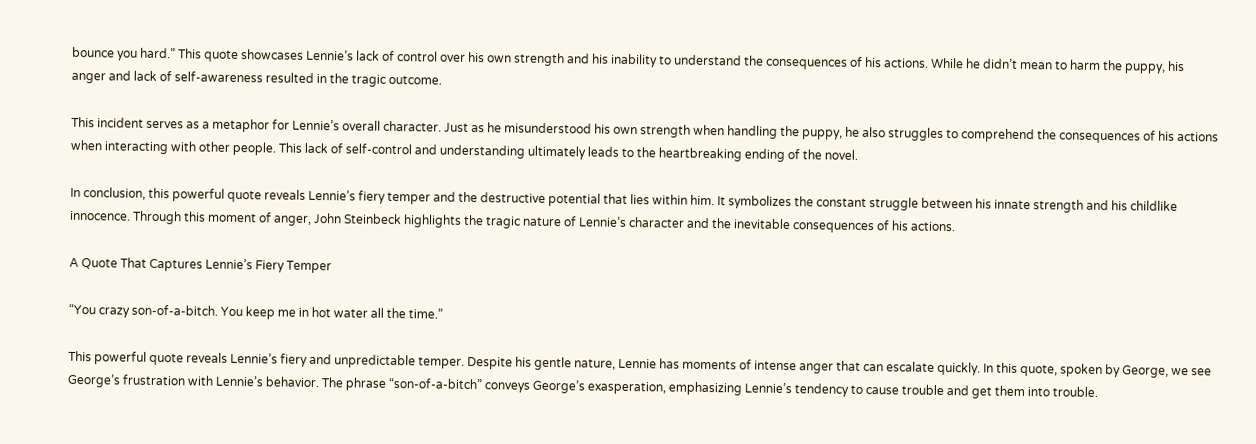bounce you hard.” This quote showcases Lennie’s lack of control over his own strength and his inability to understand the consequences of his actions. While he didn’t mean to harm the puppy, his anger and lack of self-awareness resulted in the tragic outcome.

This incident serves as a metaphor for Lennie’s overall character. Just as he misunderstood his own strength when handling the puppy, he also struggles to comprehend the consequences of his actions when interacting with other people. This lack of self-control and understanding ultimately leads to the heartbreaking ending of the novel.

In conclusion, this powerful quote reveals Lennie’s fiery temper and the destructive potential that lies within him. It symbolizes the constant struggle between his innate strength and his childlike innocence. Through this moment of anger, John Steinbeck highlights the tragic nature of Lennie’s character and the inevitable consequences of his actions.

A Quote That Captures Lennie’s Fiery Temper

“You crazy son-of-a-bitch. You keep me in hot water all the time.”

This powerful quote reveals Lennie’s fiery and unpredictable temper. Despite his gentle nature, Lennie has moments of intense anger that can escalate quickly. In this quote, spoken by George, we see George’s frustration with Lennie’s behavior. The phrase “son-of-a-bitch” conveys George’s exasperation, emphasizing Lennie’s tendency to cause trouble and get them into trouble.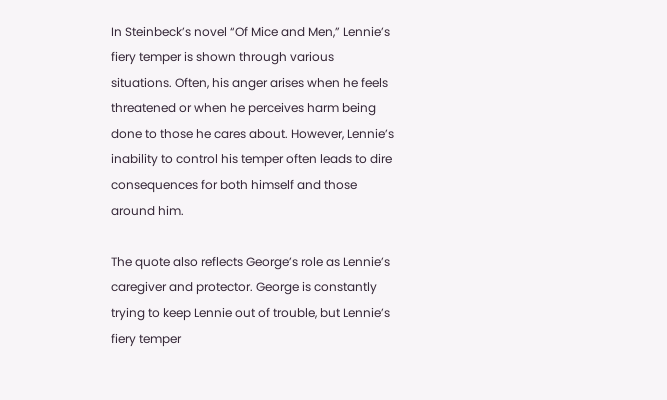In Steinbeck’s novel “Of Mice and Men,” Lennie’s fiery temper is shown through various situations. Often, his anger arises when he feels threatened or when he perceives harm being done to those he cares about. However, Lennie’s inability to control his temper often leads to dire consequences for both himself and those around him.

The quote also reflects George’s role as Lennie’s caregiver and protector. George is constantly trying to keep Lennie out of trouble, but Lennie’s fiery temper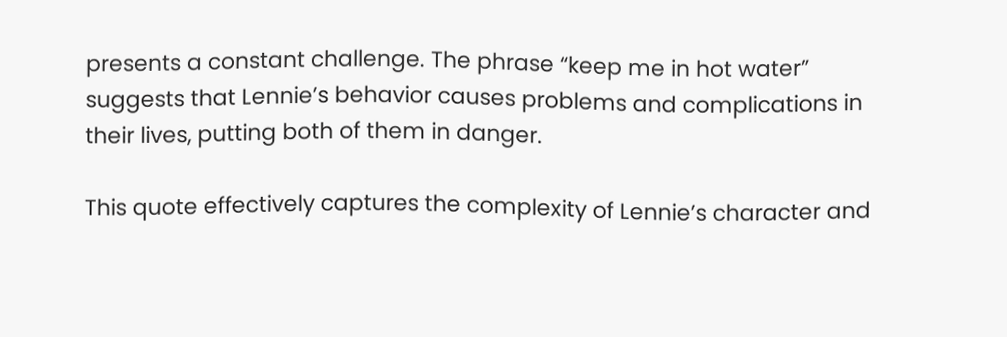presents a constant challenge. The phrase “keep me in hot water” suggests that Lennie’s behavior causes problems and complications in their lives, putting both of them in danger.

This quote effectively captures the complexity of Lennie’s character and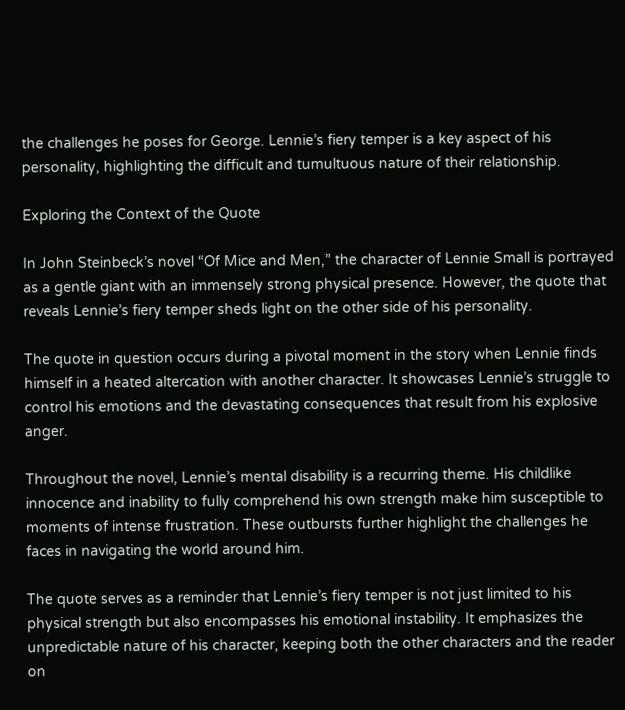the challenges he poses for George. Lennie’s fiery temper is a key aspect of his personality, highlighting the difficult and tumultuous nature of their relationship.

Exploring the Context of the Quote

In John Steinbeck’s novel “Of Mice and Men,” the character of Lennie Small is portrayed as a gentle giant with an immensely strong physical presence. However, the quote that reveals Lennie’s fiery temper sheds light on the other side of his personality.

The quote in question occurs during a pivotal moment in the story when Lennie finds himself in a heated altercation with another character. It showcases Lennie’s struggle to control his emotions and the devastating consequences that result from his explosive anger.

Throughout the novel, Lennie’s mental disability is a recurring theme. His childlike innocence and inability to fully comprehend his own strength make him susceptible to moments of intense frustration. These outbursts further highlight the challenges he faces in navigating the world around him.

The quote serves as a reminder that Lennie’s fiery temper is not just limited to his physical strength but also encompasses his emotional instability. It emphasizes the unpredictable nature of his character, keeping both the other characters and the reader on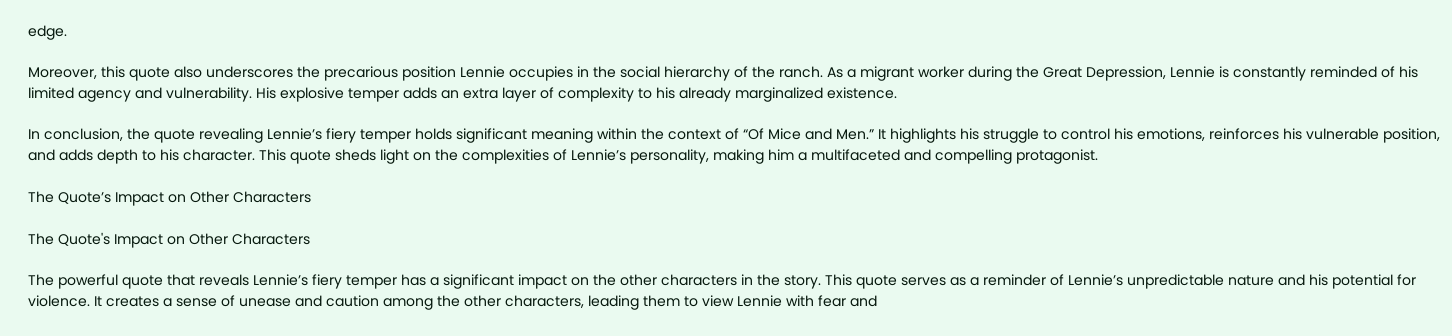edge.

Moreover, this quote also underscores the precarious position Lennie occupies in the social hierarchy of the ranch. As a migrant worker during the Great Depression, Lennie is constantly reminded of his limited agency and vulnerability. His explosive temper adds an extra layer of complexity to his already marginalized existence.

In conclusion, the quote revealing Lennie’s fiery temper holds significant meaning within the context of “Of Mice and Men.” It highlights his struggle to control his emotions, reinforces his vulnerable position, and adds depth to his character. This quote sheds light on the complexities of Lennie’s personality, making him a multifaceted and compelling protagonist.

The Quote’s Impact on Other Characters

The Quote's Impact on Other Characters

The powerful quote that reveals Lennie’s fiery temper has a significant impact on the other characters in the story. This quote serves as a reminder of Lennie’s unpredictable nature and his potential for violence. It creates a sense of unease and caution among the other characters, leading them to view Lennie with fear and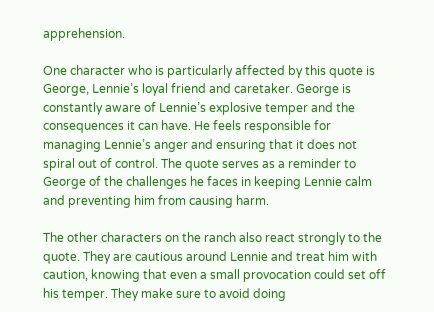apprehension.

One character who is particularly affected by this quote is George, Lennie’s loyal friend and caretaker. George is constantly aware of Lennie’s explosive temper and the consequences it can have. He feels responsible for managing Lennie’s anger and ensuring that it does not spiral out of control. The quote serves as a reminder to George of the challenges he faces in keeping Lennie calm and preventing him from causing harm.

The other characters on the ranch also react strongly to the quote. They are cautious around Lennie and treat him with caution, knowing that even a small provocation could set off his temper. They make sure to avoid doing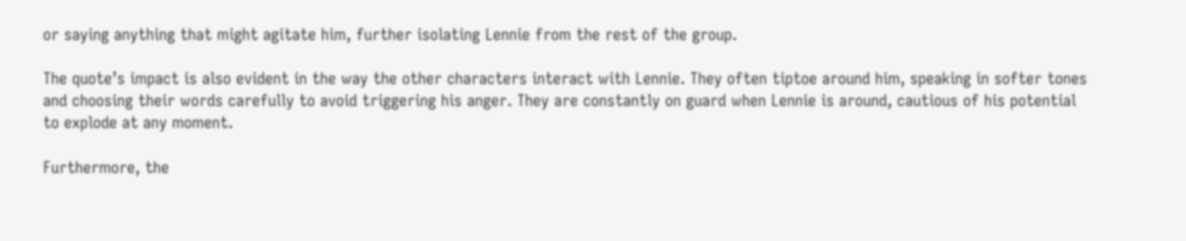or saying anything that might agitate him, further isolating Lennie from the rest of the group.

The quote’s impact is also evident in the way the other characters interact with Lennie. They often tiptoe around him, speaking in softer tones and choosing their words carefully to avoid triggering his anger. They are constantly on guard when Lennie is around, cautious of his potential to explode at any moment.

Furthermore, the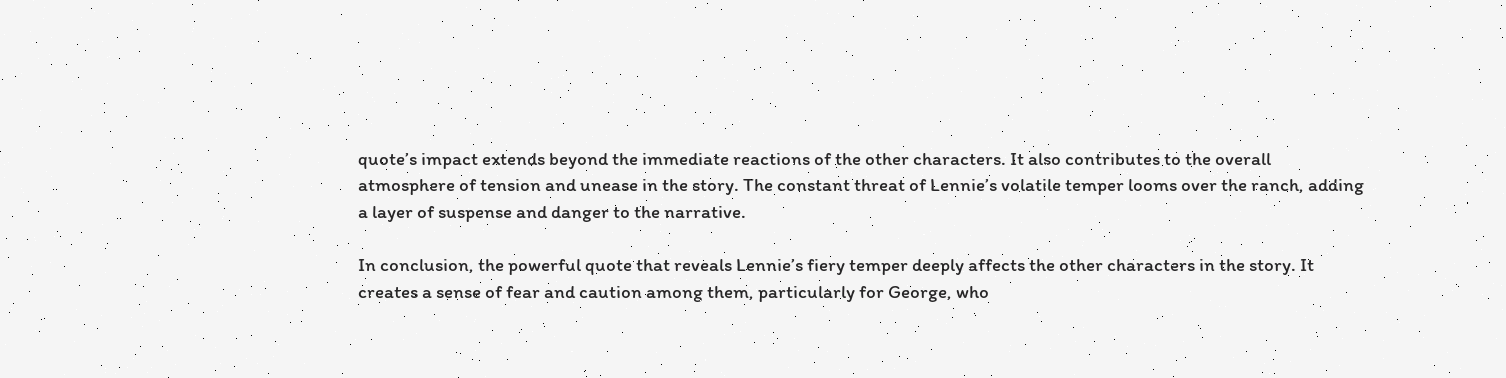quote’s impact extends beyond the immediate reactions of the other characters. It also contributes to the overall atmosphere of tension and unease in the story. The constant threat of Lennie’s volatile temper looms over the ranch, adding a layer of suspense and danger to the narrative.

In conclusion, the powerful quote that reveals Lennie’s fiery temper deeply affects the other characters in the story. It creates a sense of fear and caution among them, particularly for George, who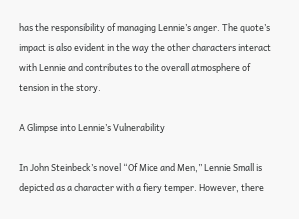has the responsibility of managing Lennie’s anger. The quote’s impact is also evident in the way the other characters interact with Lennie and contributes to the overall atmosphere of tension in the story.

A Glimpse into Lennie’s Vulnerability

In John Steinbeck’s novel “Of Mice and Men,” Lennie Small is depicted as a character with a fiery temper. However, there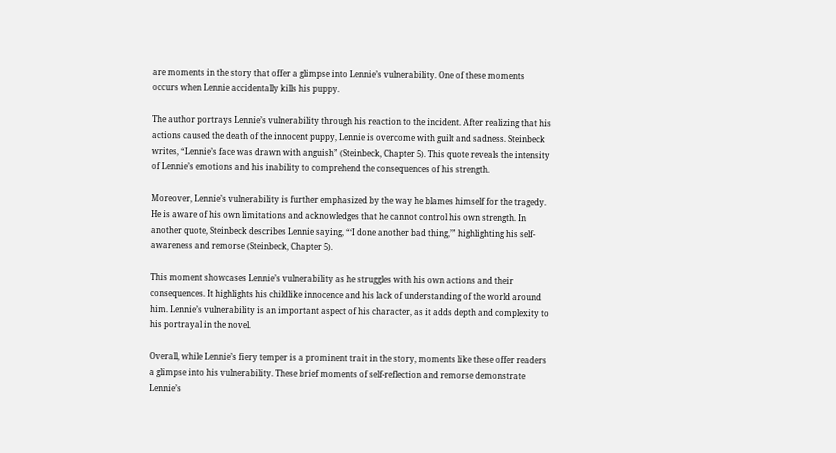are moments in the story that offer a glimpse into Lennie’s vulnerability. One of these moments occurs when Lennie accidentally kills his puppy.

The author portrays Lennie’s vulnerability through his reaction to the incident. After realizing that his actions caused the death of the innocent puppy, Lennie is overcome with guilt and sadness. Steinbeck writes, “Lennie’s face was drawn with anguish” (Steinbeck, Chapter 5). This quote reveals the intensity of Lennie’s emotions and his inability to comprehend the consequences of his strength.

Moreover, Lennie’s vulnerability is further emphasized by the way he blames himself for the tragedy. He is aware of his own limitations and acknowledges that he cannot control his own strength. In another quote, Steinbeck describes Lennie saying, “‘I done another bad thing,’” highlighting his self-awareness and remorse (Steinbeck, Chapter 5).

This moment showcases Lennie’s vulnerability as he struggles with his own actions and their consequences. It highlights his childlike innocence and his lack of understanding of the world around him. Lennie’s vulnerability is an important aspect of his character, as it adds depth and complexity to his portrayal in the novel.

Overall, while Lennie’s fiery temper is a prominent trait in the story, moments like these offer readers a glimpse into his vulnerability. These brief moments of self-reflection and remorse demonstrate Lennie’s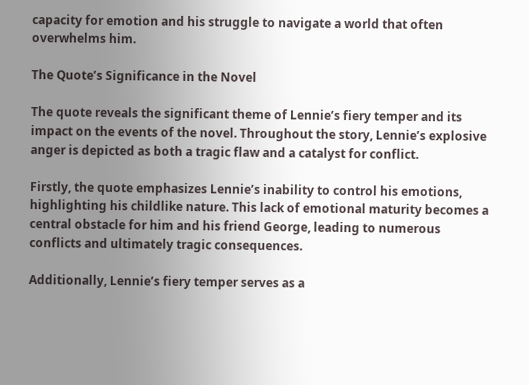capacity for emotion and his struggle to navigate a world that often overwhelms him.

The Quote’s Significance in the Novel

The quote reveals the significant theme of Lennie’s fiery temper and its impact on the events of the novel. Throughout the story, Lennie’s explosive anger is depicted as both a tragic flaw and a catalyst for conflict.

Firstly, the quote emphasizes Lennie’s inability to control his emotions, highlighting his childlike nature. This lack of emotional maturity becomes a central obstacle for him and his friend George, leading to numerous conflicts and ultimately tragic consequences.

Additionally, Lennie’s fiery temper serves as a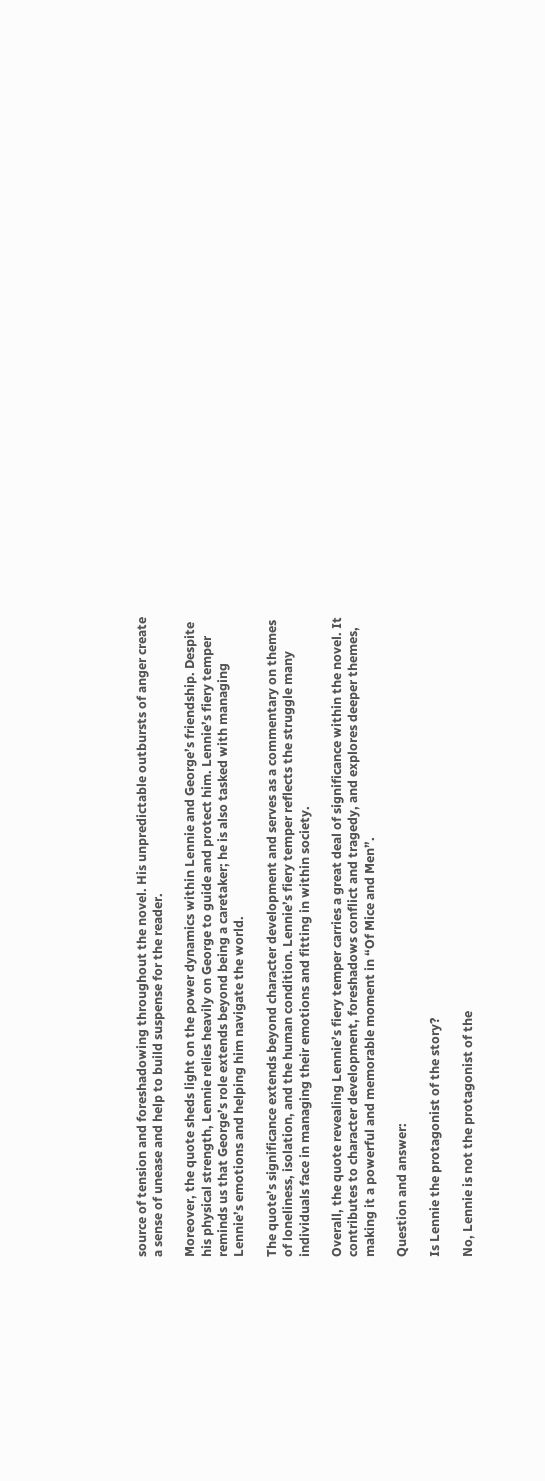source of tension and foreshadowing throughout the novel. His unpredictable outbursts of anger create a sense of unease and help to build suspense for the reader.

Moreover, the quote sheds light on the power dynamics within Lennie and George’s friendship. Despite his physical strength, Lennie relies heavily on George to guide and protect him. Lennie’s fiery temper reminds us that George’s role extends beyond being a caretaker; he is also tasked with managing Lennie’s emotions and helping him navigate the world.

The quote’s significance extends beyond character development and serves as a commentary on themes of loneliness, isolation, and the human condition. Lennie’s fiery temper reflects the struggle many individuals face in managing their emotions and fitting in within society.

Overall, the quote revealing Lennie’s fiery temper carries a great deal of significance within the novel. It contributes to character development, foreshadows conflict and tragedy, and explores deeper themes, making it a powerful and memorable moment in “Of Mice and Men”.

Question and answer:

Is Lennie the protagonist of the story?

No, Lennie is not the protagonist of the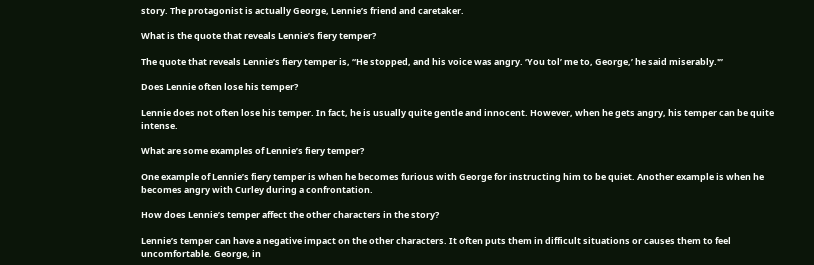story. The protagonist is actually George, Lennie’s friend and caretaker.

What is the quote that reveals Lennie’s fiery temper?

The quote that reveals Lennie’s fiery temper is, “He stopped, and his voice was angry. ‘You tol’ me to, George,’ he said miserably.'”

Does Lennie often lose his temper?

Lennie does not often lose his temper. In fact, he is usually quite gentle and innocent. However, when he gets angry, his temper can be quite intense.

What are some examples of Lennie’s fiery temper?

One example of Lennie’s fiery temper is when he becomes furious with George for instructing him to be quiet. Another example is when he becomes angry with Curley during a confrontation.

How does Lennie’s temper affect the other characters in the story?

Lennie’s temper can have a negative impact on the other characters. It often puts them in difficult situations or causes them to feel uncomfortable. George, in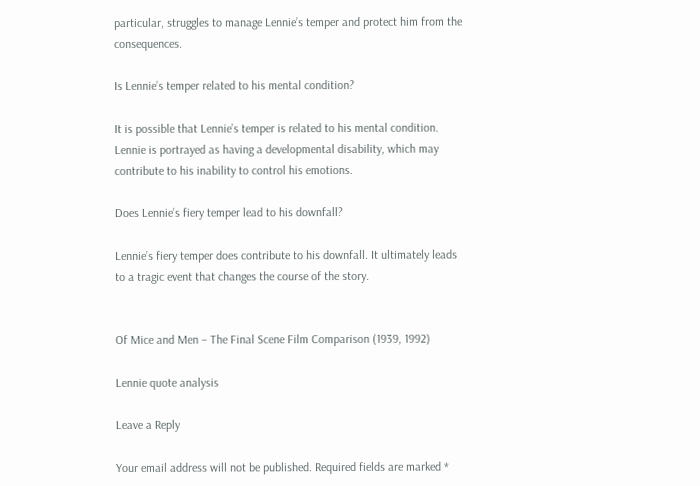particular, struggles to manage Lennie’s temper and protect him from the consequences.

Is Lennie’s temper related to his mental condition?

It is possible that Lennie’s temper is related to his mental condition. Lennie is portrayed as having a developmental disability, which may contribute to his inability to control his emotions.

Does Lennie’s fiery temper lead to his downfall?

Lennie’s fiery temper does contribute to his downfall. It ultimately leads to a tragic event that changes the course of the story.


Of Mice and Men – The Final Scene Film Comparison (1939, 1992)

Lennie quote analysis

Leave a Reply

Your email address will not be published. Required fields are marked *